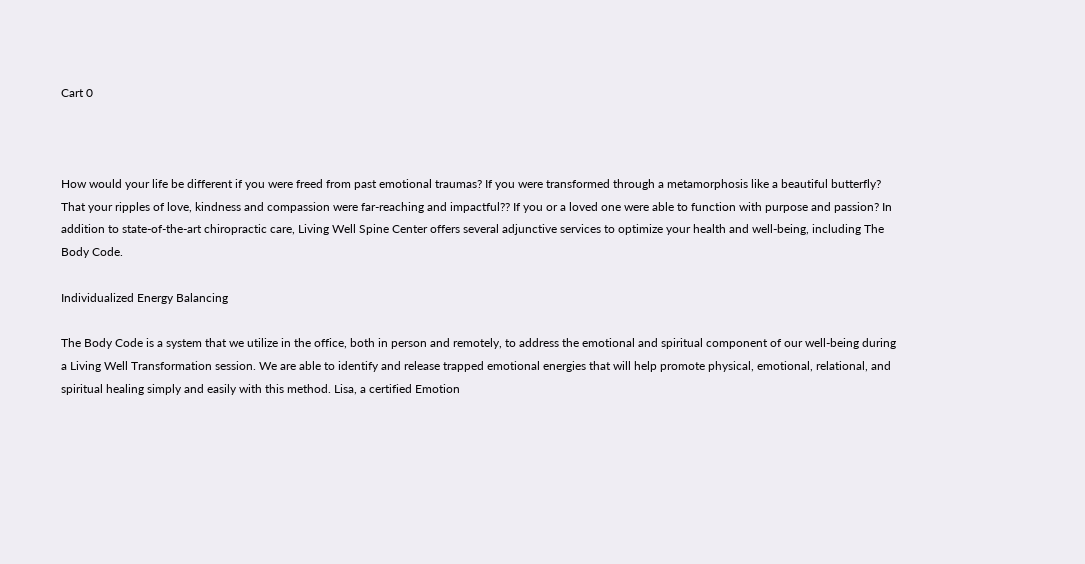Cart 0



How would your life be different if you were freed from past emotional traumas? If you were transformed through a metamorphosis like a beautiful butterfly? That your ripples of love, kindness and compassion were far-reaching and impactful?? If you or a loved one were able to function with purpose and passion? In addition to state-of-the-art chiropractic care, Living Well Spine Center offers several adjunctive services to optimize your health and well-being, including The Body Code.

Individualized Energy Balancing

The Body Code is a system that we utilize in the office, both in person and remotely, to address the emotional and spiritual component of our well-being during a Living Well Transformation session. We are able to identify and release trapped emotional energies that will help promote physical, emotional, relational, and spiritual healing simply and easily with this method. Lisa, a certified Emotion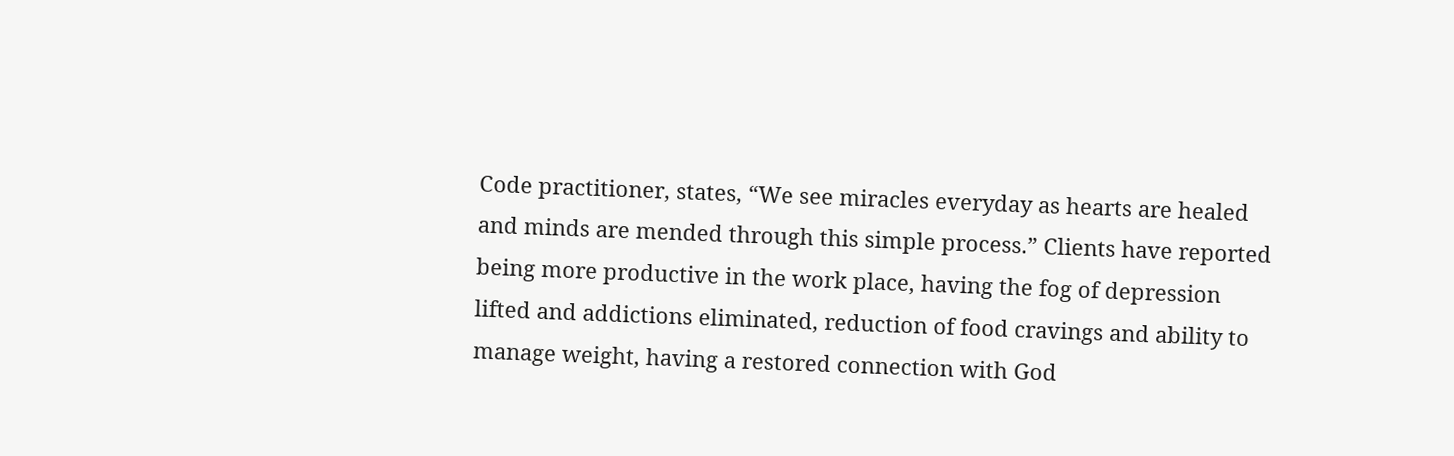Code practitioner, states, “We see miracles everyday as hearts are healed and minds are mended through this simple process.” Clients have reported being more productive in the work place, having the fog of depression lifted and addictions eliminated, reduction of food cravings and ability to manage weight, having a restored connection with God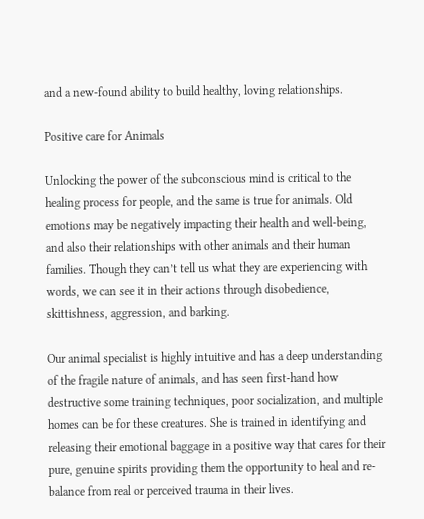and a new-found ability to build healthy, loving relationships.

Positive care for Animals

Unlocking the power of the subconscious mind is critical to the healing process for people, and the same is true for animals. Old emotions may be negatively impacting their health and well-being, and also their relationships with other animals and their human families. Though they can’t tell us what they are experiencing with words, we can see it in their actions through disobedience, skittishness, aggression, and barking.

Our animal specialist is highly intuitive and has a deep understanding of the fragile nature of animals, and has seen first-hand how destructive some training techniques, poor socialization, and multiple homes can be for these creatures. She is trained in identifying and releasing their emotional baggage in a positive way that cares for their pure, genuine spirits providing them the opportunity to heal and re-balance from real or perceived trauma in their lives.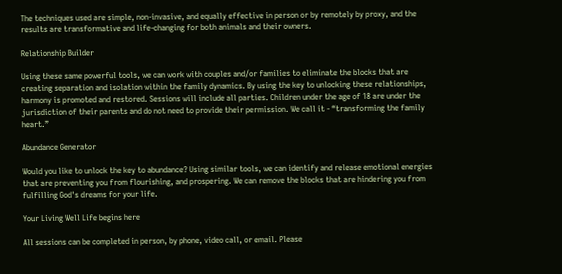The techniques used are simple, non-invasive, and equally effective in person or by remotely by proxy, and the results are transformative and life-changing for both animals and their owners.

Relationship Builder

Using these same powerful tools, we can work with couples and/or families to eliminate the blocks that are creating separation and isolation within the family dynamics. By using the key to unlocking these relationships, harmony is promoted and restored. Sessions will include all parties. Children under the age of 18 are under the jurisdiction of their parents and do not need to provide their permission. We call it - “transforming the family heart.”

Abundance Generator

Would you like to unlock the key to abundance? Using similar tools, we can identify and release emotional energies that are preventing you from flourishing, and prospering. We can remove the blocks that are hindering you from fulfilling God's dreams for your life.

Your Living Well Life begins here

All sessions can be completed in person, by phone, video call, or email. Please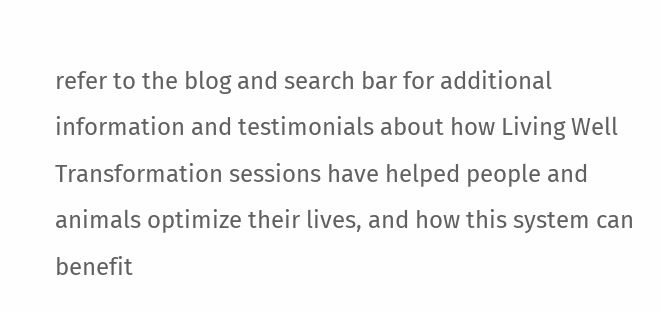refer to the blog and search bar for additional information and testimonials about how Living Well Transformation sessions have helped people and animals optimize their lives, and how this system can benefit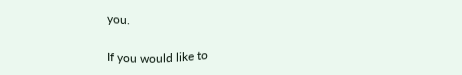you.

If you would like to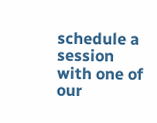schedule a session with one of our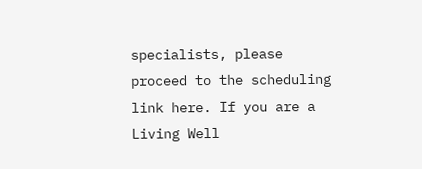specialists, please proceed to the scheduling link here. If you are a Living Well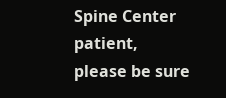Spine Center patient, please be sure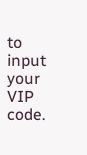to input your VIP code.